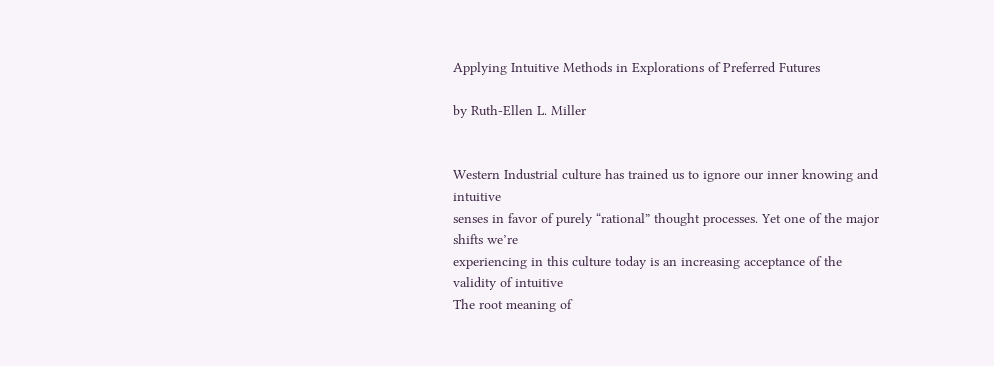Applying Intuitive Methods in Explorations of Preferred Futures

by Ruth-Ellen L. Miller


Western Industrial culture has trained us to ignore our inner knowing and intuitive
senses in favor of purely “rational” thought processes. Yet one of the major shifts we’re
experiencing in this culture today is an increasing acceptance of the validity of intuitive
The root meaning of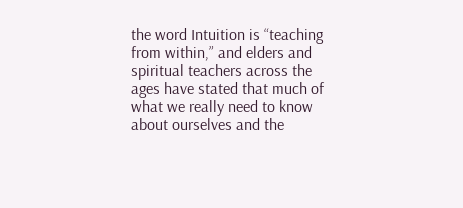the word Intuition is “teaching from within,” and elders and
spiritual teachers across the ages have stated that much of what we really need to know
about ourselves and the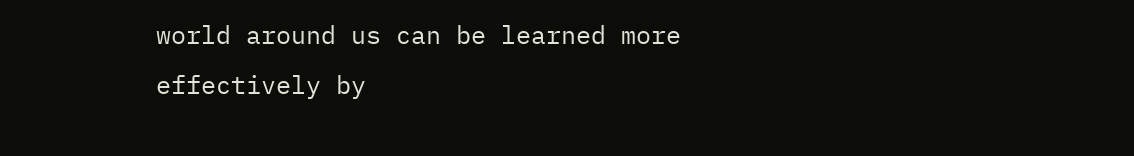world around us can be learned more effectively by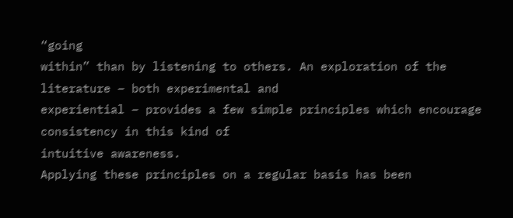“going
within” than by listening to others. An exploration of the literature – both experimental and
experiential – provides a few simple principles which encourage consistency in this kind of
intuitive awareness.
Applying these principles on a regular basis has been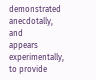demonstrated anecdotally, and
appears experimentally, to provide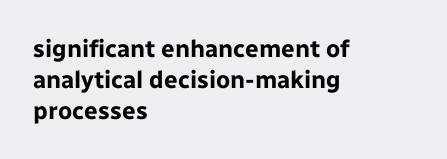significant enhancement of analytical decision-making
processes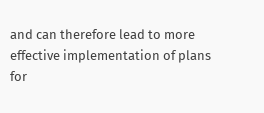and can therefore lead to more effective implementation of plans for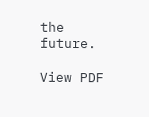the future.

View PDF